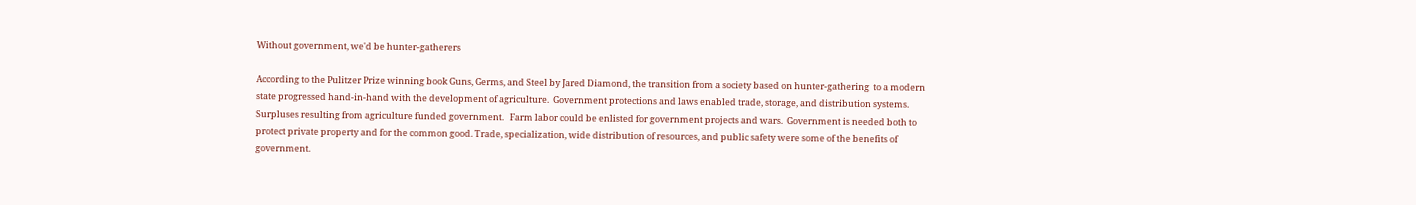Without government, we'd be hunter-gatherers

According to the Pulitzer Prize winning book Guns, Germs, and Steel by Jared Diamond, the transition from a society based on hunter-gathering  to a modern state progressed hand-in-hand with the development of agriculture.  Government protections and laws enabled trade, storage, and distribution systems. Surpluses resulting from agriculture funded government.   Farm labor could be enlisted for government projects and wars.  Government is needed both to protect private property and for the common good. Trade, specialization, wide distribution of resources, and public safety were some of the benefits of government.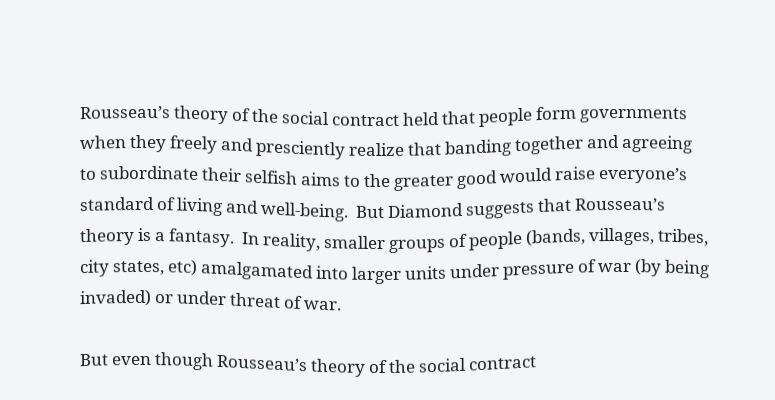Rousseau’s theory of the social contract held that people form governments when they freely and presciently realize that banding together and agreeing to subordinate their selfish aims to the greater good would raise everyone’s standard of living and well-being.  But Diamond suggests that Rousseau’s theory is a fantasy.  In reality, smaller groups of people (bands, villages, tribes, city states, etc) amalgamated into larger units under pressure of war (by being invaded) or under threat of war.

But even though Rousseau’s theory of the social contract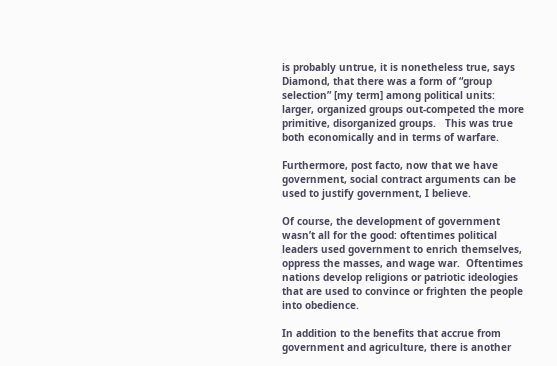is probably untrue, it is nonetheless true, says Diamond, that there was a form of “group selection” [my term] among political units: larger, organized groups out-competed the more primitive, disorganized groups.   This was true both economically and in terms of warfare.

Furthermore, post facto, now that we have government, social contract arguments can be used to justify government, I believe.

Of course, the development of government wasn’t all for the good: oftentimes political leaders used government to enrich themselves, oppress the masses, and wage war.  Oftentimes nations develop religions or patriotic ideologies that are used to convince or frighten the people into obedience.

In addition to the benefits that accrue from government and agriculture, there is another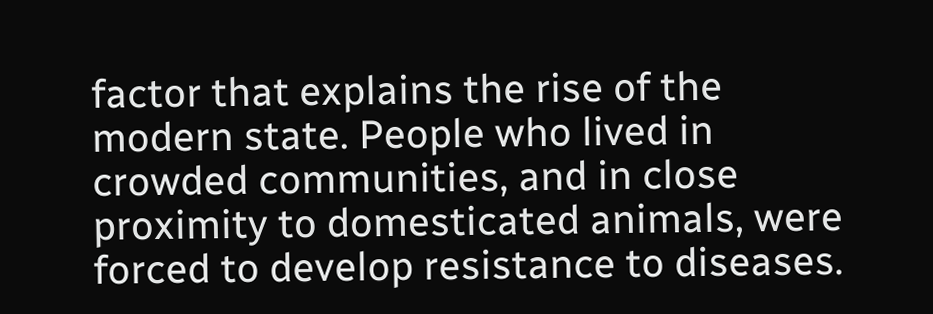factor that explains the rise of the modern state. People who lived in crowded communities, and in close proximity to domesticated animals, were forced to develop resistance to diseases.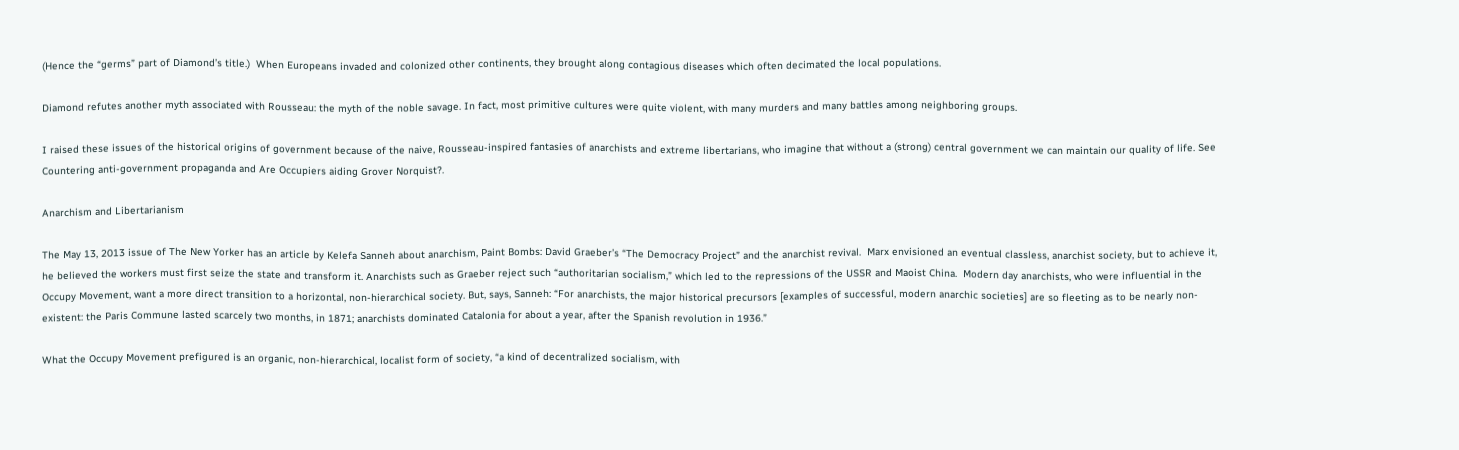(Hence the “germs” part of Diamond’s title.)  When Europeans invaded and colonized other continents, they brought along contagious diseases which often decimated the local populations.

Diamond refutes another myth associated with Rousseau: the myth of the noble savage. In fact, most primitive cultures were quite violent, with many murders and many battles among neighboring groups.

I raised these issues of the historical origins of government because of the naive, Rousseau-inspired fantasies of anarchists and extreme libertarians, who imagine that without a (strong) central government we can maintain our quality of life. See Countering anti-government propaganda and Are Occupiers aiding Grover Norquist?.

Anarchism and Libertarianism

The May 13, 2013 issue of The New Yorker has an article by Kelefa Sanneh about anarchism, Paint Bombs: David Graeber’s “The Democracy Project” and the anarchist revival.  Marx envisioned an eventual classless, anarchist society, but to achieve it, he believed the workers must first seize the state and transform it. Anarchists such as Graeber reject such “authoritarian socialism,” which led to the repressions of the USSR and Maoist China.  Modern day anarchists, who were influential in the Occupy Movement, want a more direct transition to a horizontal, non-hierarchical society. But, says, Sanneh: “For anarchists, the major historical precursors [examples of successful, modern anarchic societies] are so fleeting as to be nearly non-existent: the Paris Commune lasted scarcely two months, in 1871; anarchists dominated Catalonia for about a year, after the Spanish revolution in 1936.”

What the Occupy Movement prefigured is an organic, non-hierarchical, localist form of society, “a kind of decentralized socialism, with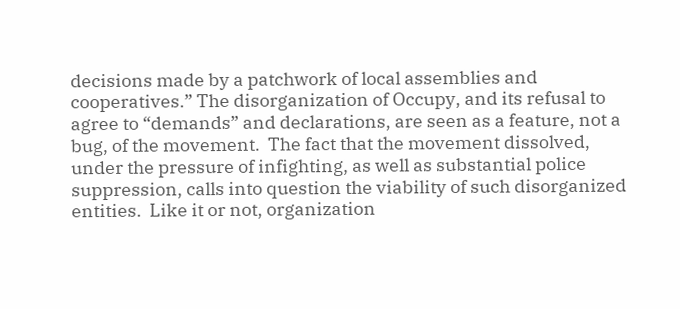decisions made by a patchwork of local assemblies and cooperatives.” The disorganization of Occupy, and its refusal to agree to “demands” and declarations, are seen as a feature, not a bug, of the movement.  The fact that the movement dissolved, under the pressure of infighting, as well as substantial police suppression, calls into question the viability of such disorganized entities.  Like it or not, organization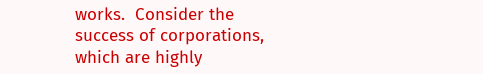works.  Consider the success of corporations, which are highly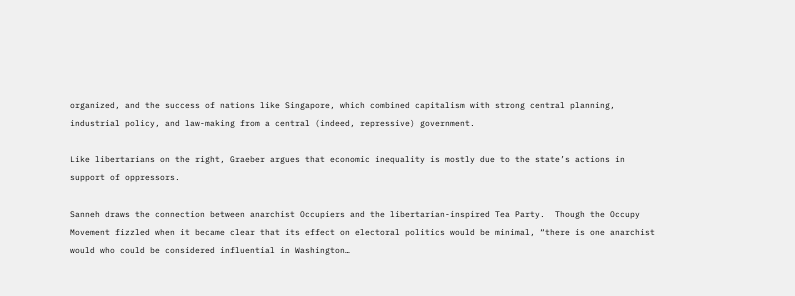organized, and the success of nations like Singapore, which combined capitalism with strong central planning, industrial policy, and law-making from a central (indeed, repressive) government.

Like libertarians on the right, Graeber argues that economic inequality is mostly due to the state’s actions in support of oppressors.

Sanneh draws the connection between anarchist Occupiers and the libertarian-inspired Tea Party.  Though the Occupy Movement fizzled when it became clear that its effect on electoral politics would be minimal, “there is one anarchist would who could be considered influential in Washington…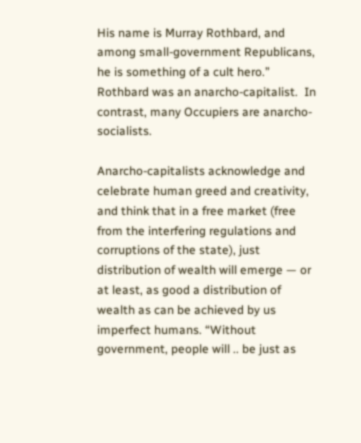His name is Murray Rothbard, and among small-government Republicans, he is something of a cult hero.”  Rothbard was an anarcho-capitalist.  In contrast, many Occupiers are anarcho-socialists.

Anarcho-capitalists acknowledge and celebrate human greed and creativity, and think that in a free market (free from the interfering regulations and corruptions of the state), just distribution of wealth will emerge — or at least, as good a distribution of wealth as can be achieved by us imperfect humans. “Without government, people will .. be just as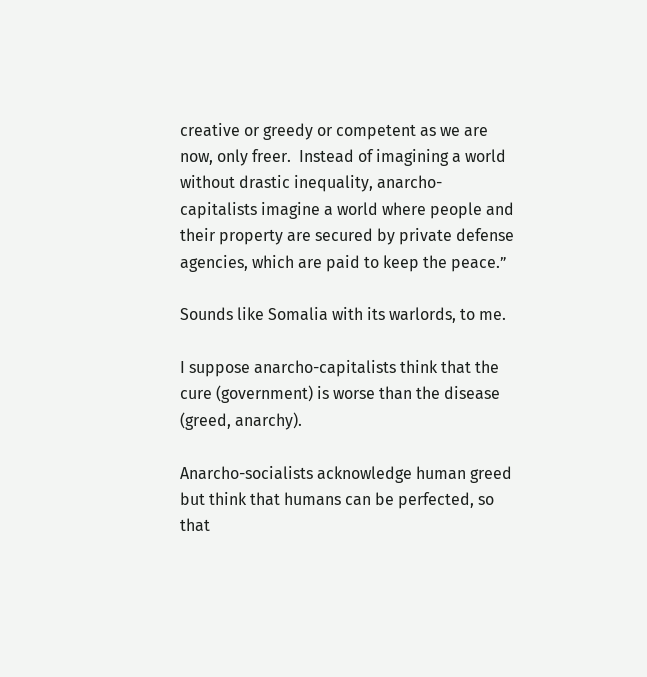creative or greedy or competent as we are now, only freer.  Instead of imagining a world without drastic inequality, anarcho-capitalists imagine a world where people and their property are secured by private defense agencies, which are paid to keep the peace.”

Sounds like Somalia with its warlords, to me.

I suppose anarcho-capitalists think that the cure (government) is worse than the disease (greed, anarchy).

Anarcho-socialists acknowledge human greed but think that humans can be perfected, so that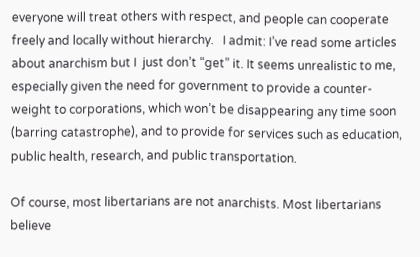everyone will treat others with respect, and people can cooperate freely and locally without hierarchy.   I admit: I’ve read some articles about anarchism but I  just don’t “get” it. It seems unrealistic to me, especially given the need for government to provide a counter-weight to corporations, which won’t be disappearing any time soon (barring catastrophe), and to provide for services such as education, public health, research, and public transportation.

Of course, most libertarians are not anarchists. Most libertarians believe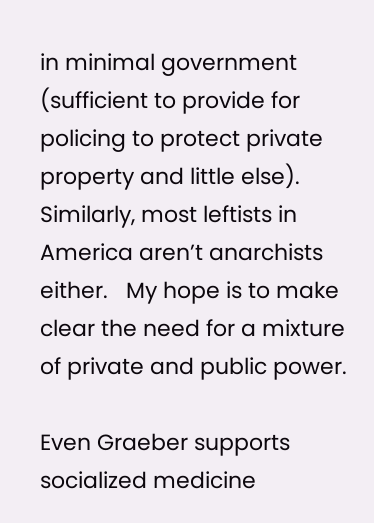in minimal government (sufficient to provide for policing to protect private property and little else).  Similarly, most leftists in America aren’t anarchists either.   My hope is to make clear the need for a mixture of private and public power.

Even Graeber supports socialized medicine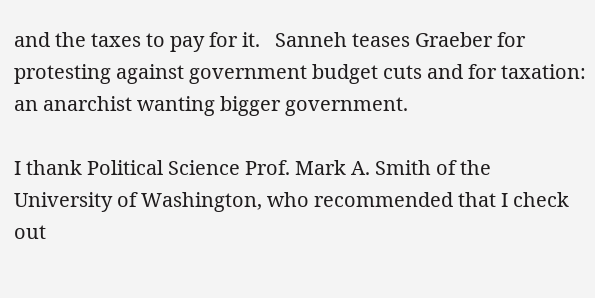and the taxes to pay for it.   Sanneh teases Graeber for protesting against government budget cuts and for taxation: an anarchist wanting bigger government.

I thank Political Science Prof. Mark A. Smith of the University of Washington, who recommended that I check out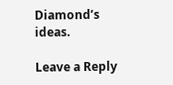Diamond’s ideas.

Leave a Reply